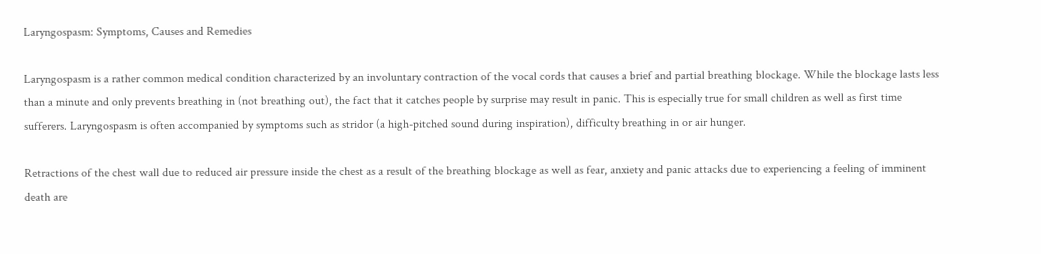Laryngospasm: Symptoms, Causes and Remedies

Laryngospasm is a rather common medical condition characterized by an involuntary contraction of the vocal cords that causes a brief and partial breathing blockage. While the blockage lasts less than a minute and only prevents breathing in (not breathing out), the fact that it catches people by surprise may result in panic. This is especially true for small children as well as first time sufferers. Laryngospasm is often accompanied by symptoms such as stridor (a high-pitched sound during inspiration), difficulty breathing in or air hunger.

Retractions of the chest wall due to reduced air pressure inside the chest as a result of the breathing blockage as well as fear, anxiety and panic attacks due to experiencing a feeling of imminent death are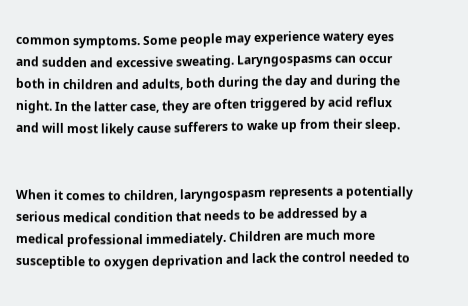common symptoms. Some people may experience watery eyes and sudden and excessive sweating. Laryngospasms can occur both in children and adults, both during the day and during the night. In the latter case, they are often triggered by acid reflux and will most likely cause sufferers to wake up from their sleep.


When it comes to children, laryngospasm represents a potentially serious medical condition that needs to be addressed by a medical professional immediately. Children are much more susceptible to oxygen deprivation and lack the control needed to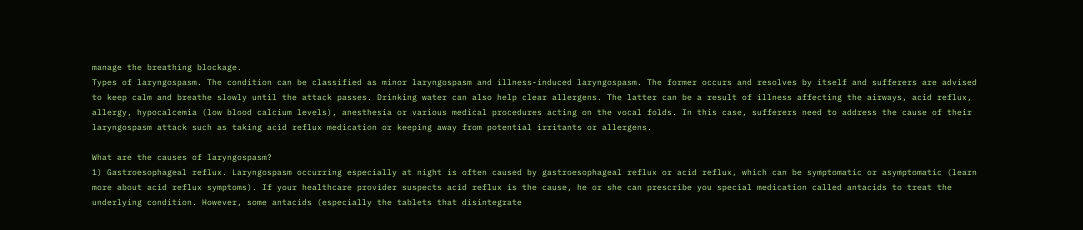manage the breathing blockage.
Types of laryngospasm. The condition can be classified as minor laryngospasm and illness-induced laryngospasm. The former occurs and resolves by itself and sufferers are advised to keep calm and breathe slowly until the attack passes. Drinking water can also help clear allergens. The latter can be a result of illness affecting the airways, acid reflux, allergy, hypocalcemia (low blood calcium levels), anesthesia or various medical procedures acting on the vocal folds. In this case, sufferers need to address the cause of their laryngospasm attack such as taking acid reflux medication or keeping away from potential irritants or allergens.

What are the causes of laryngospasm?
1) Gastroesophageal reflux. Laryngospasm occurring especially at night is often caused by gastroesophageal reflux or acid reflux, which can be symptomatic or asymptomatic (learn more about acid reflux symptoms). If your healthcare provider suspects acid reflux is the cause, he or she can prescribe you special medication called antacids to treat the underlying condition. However, some antacids (especially the tablets that disintegrate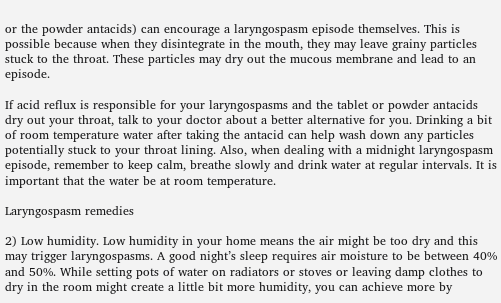or the powder antacids) can encourage a laryngospasm episode themselves. This is possible because when they disintegrate in the mouth, they may leave grainy particles stuck to the throat. These particles may dry out the mucous membrane and lead to an episode.

If acid reflux is responsible for your laryngospasms and the tablet or powder antacids dry out your throat, talk to your doctor about a better alternative for you. Drinking a bit of room temperature water after taking the antacid can help wash down any particles potentially stuck to your throat lining. Also, when dealing with a midnight laryngospasm episode, remember to keep calm, breathe slowly and drink water at regular intervals. It is important that the water be at room temperature.

Laryngospasm remedies

2) Low humidity. Low humidity in your home means the air might be too dry and this may trigger laryngospasms. A good night’s sleep requires air moisture to be between 40% and 50%. While setting pots of water on radiators or stoves or leaving damp clothes to dry in the room might create a little bit more humidity, you can achieve more by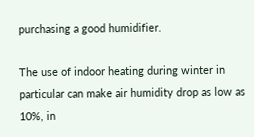purchasing a good humidifier.

The use of indoor heating during winter in particular can make air humidity drop as low as 10%, in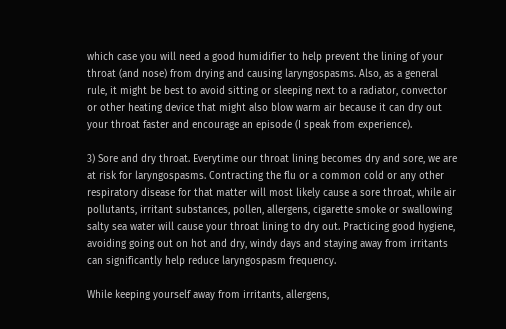which case you will need a good humidifier to help prevent the lining of your throat (and nose) from drying and causing laryngospasms. Also, as a general rule, it might be best to avoid sitting or sleeping next to a radiator, convector or other heating device that might also blow warm air because it can dry out your throat faster and encourage an episode (I speak from experience).

3) Sore and dry throat. Everytime our throat lining becomes dry and sore, we are at risk for laryngospasms. Contracting the flu or a common cold or any other respiratory disease for that matter will most likely cause a sore throat, while air pollutants, irritant substances, pollen, allergens, cigarette smoke or swallowing salty sea water will cause your throat lining to dry out. Practicing good hygiene, avoiding going out on hot and dry, windy days and staying away from irritants can significantly help reduce laryngospasm frequency.

While keeping yourself away from irritants, allergens,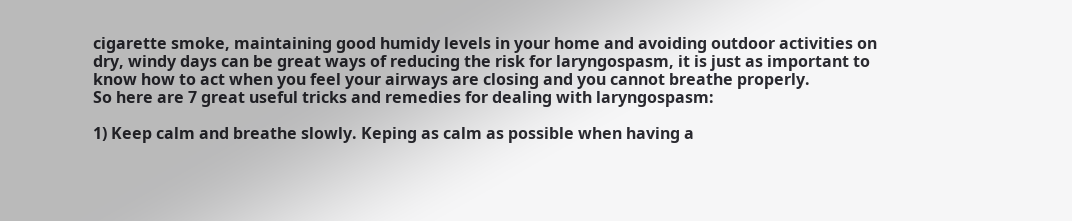cigarette smoke, maintaining good humidy levels in your home and avoiding outdoor activities on dry, windy days can be great ways of reducing the risk for laryngospasm, it is just as important to know how to act when you feel your airways are closing and you cannot breathe properly.
So here are 7 great useful tricks and remedies for dealing with laryngospasm:

1) Keep calm and breathe slowly. Keping as calm as possible when having a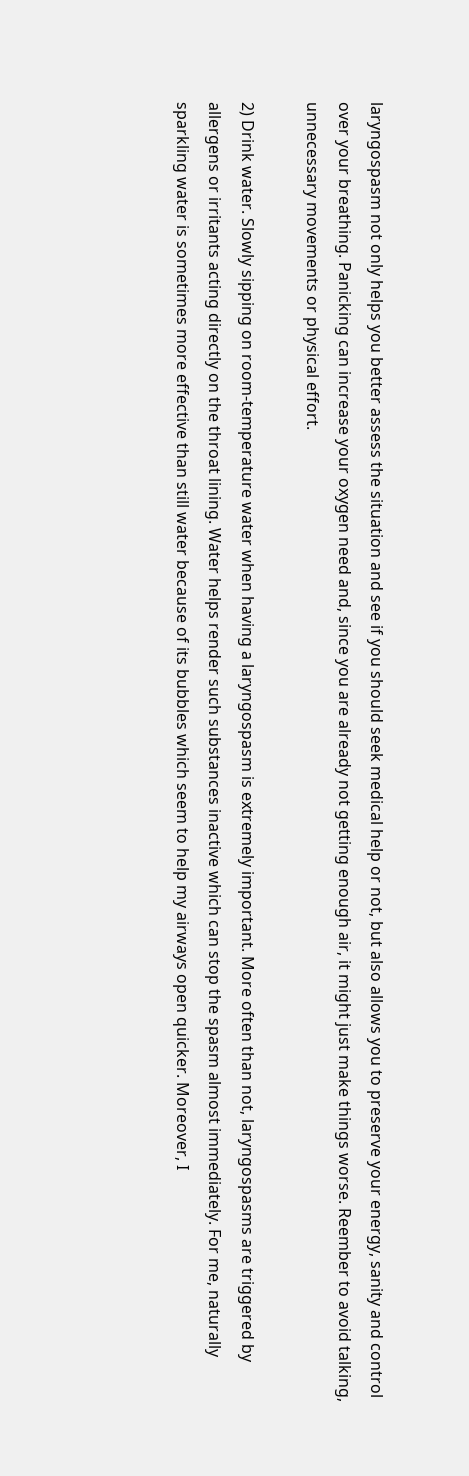laryngospasm not only helps you better assess the situation and see if you should seek medical help or not, but also allows you to preserve your energy, sanity and control over your breathing. Panicking can increase your oxygen need and, since you are already not getting enough air, it might just make things worse. Reember to avoid talking, unnecessary movements or physical effort.

2) Drink water. Slowly sipping on room-temperature water when having a laryngospasm is extremely important. More often than not, laryngospasms are triggered by allergens or irritants acting directly on the throat lining. Water helps render such substances inactive which can stop the spasm almost immediately. For me, naturally sparkling water is sometimes more effective than still water because of its bubbles which seem to help my airways open quicker. Moreover, I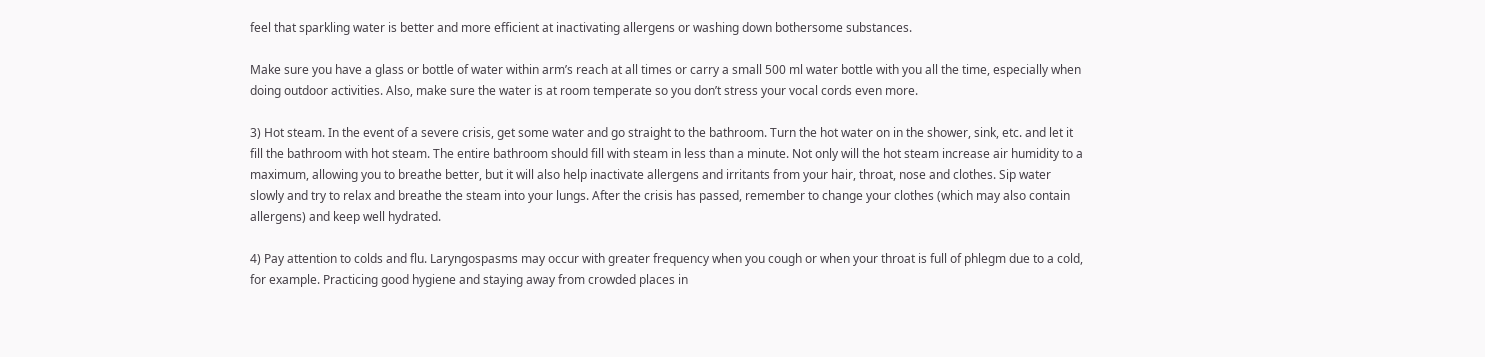feel that sparkling water is better and more efficient at inactivating allergens or washing down bothersome substances.

Make sure you have a glass or bottle of water within arm’s reach at all times or carry a small 500 ml water bottle with you all the time, especially when doing outdoor activities. Also, make sure the water is at room temperate so you don’t stress your vocal cords even more.

3) Hot steam. In the event of a severe crisis, get some water and go straight to the bathroom. Turn the hot water on in the shower, sink, etc. and let it fill the bathroom with hot steam. The entire bathroom should fill with steam in less than a minute. Not only will the hot steam increase air humidity to a maximum, allowing you to breathe better, but it will also help inactivate allergens and irritants from your hair, throat, nose and clothes. Sip water slowly and try to relax and breathe the steam into your lungs. After the crisis has passed, remember to change your clothes (which may also contain allergens) and keep well hydrated.

4) Pay attention to colds and flu. Laryngospasms may occur with greater frequency when you cough or when your throat is full of phlegm due to a cold, for example. Practicing good hygiene and staying away from crowded places in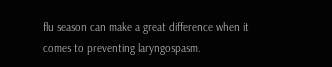flu season can make a great difference when it comes to preventing laryngospasm.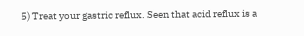5) Treat your gastric reflux. Seen that acid reflux is a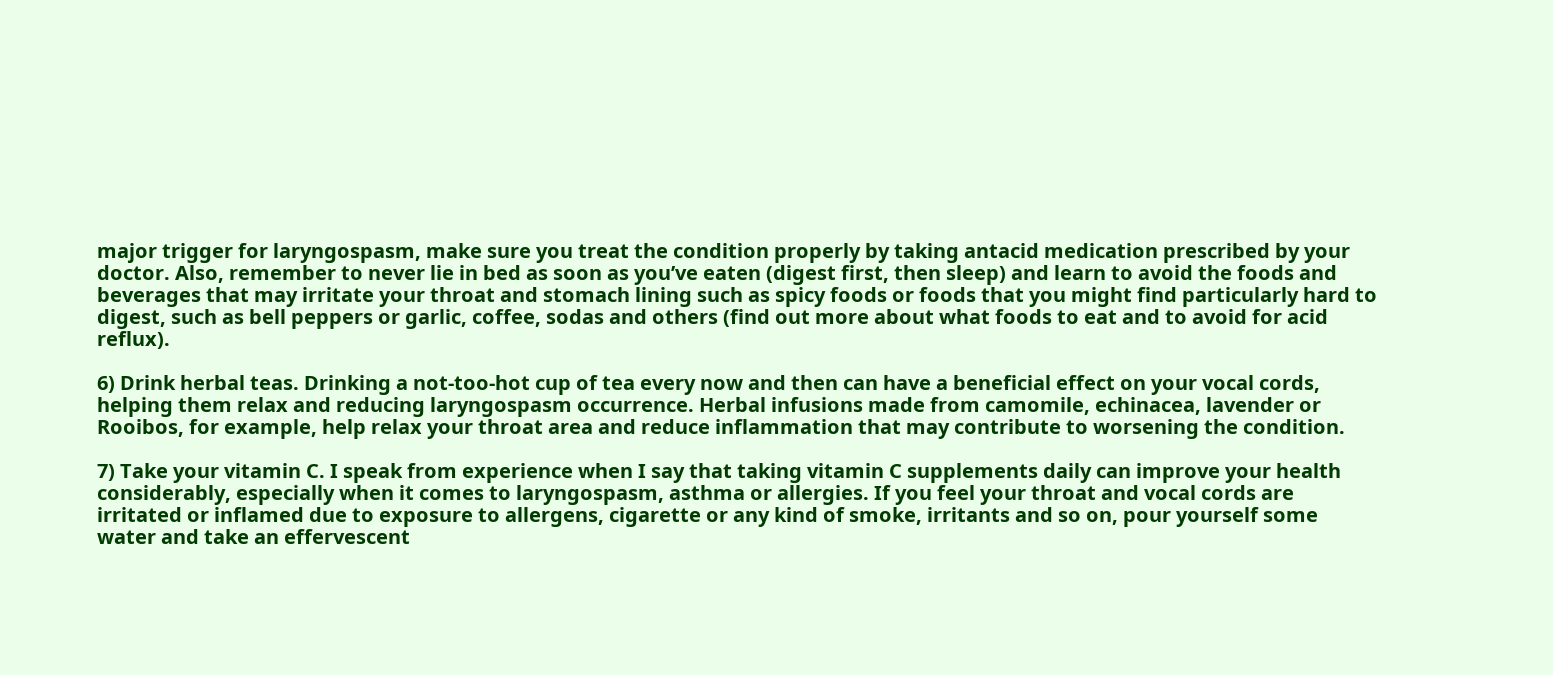major trigger for laryngospasm, make sure you treat the condition properly by taking antacid medication prescribed by your doctor. Also, remember to never lie in bed as soon as you’ve eaten (digest first, then sleep) and learn to avoid the foods and beverages that may irritate your throat and stomach lining such as spicy foods or foods that you might find particularly hard to digest, such as bell peppers or garlic, coffee, sodas and others (find out more about what foods to eat and to avoid for acid reflux).

6) Drink herbal teas. Drinking a not-too-hot cup of tea every now and then can have a beneficial effect on your vocal cords, helping them relax and reducing laryngospasm occurrence. Herbal infusions made from camomile, echinacea, lavender or Rooibos, for example, help relax your throat area and reduce inflammation that may contribute to worsening the condition.

7) Take your vitamin C. I speak from experience when I say that taking vitamin C supplements daily can improve your health considerably, especially when it comes to laryngospasm, asthma or allergies. If you feel your throat and vocal cords are irritated or inflamed due to exposure to allergens, cigarette or any kind of smoke, irritants and so on, pour yourself some water and take an effervescent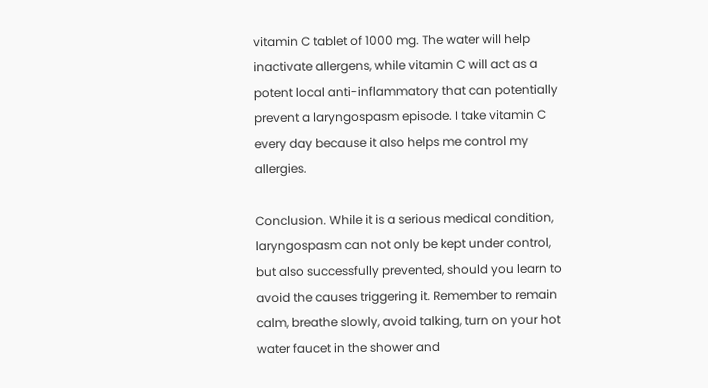vitamin C tablet of 1000 mg. The water will help inactivate allergens, while vitamin C will act as a potent local anti-inflammatory that can potentially prevent a laryngospasm episode. I take vitamin C every day because it also helps me control my allergies.

Conclusion. While it is a serious medical condition, laryngospasm can not only be kept under control, but also successfully prevented, should you learn to avoid the causes triggering it. Remember to remain calm, breathe slowly, avoid talking, turn on your hot water faucet in the shower and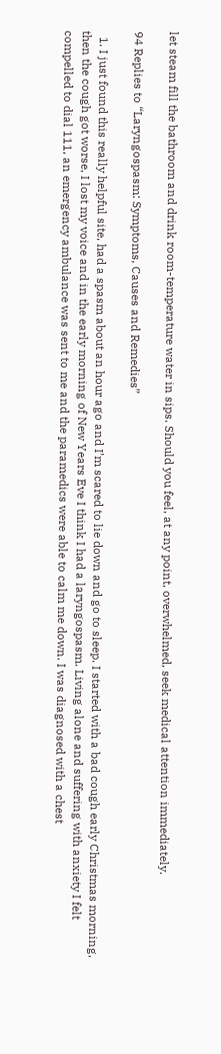let steam fill the bathroom and drink room-temperature water in sips. Should you feel, at any point, overwhelmed, seek medical attention immediately.

94 Replies to “Laryngospasm: Symptoms, Causes and Remedies”

  1. I just found this really helpful site, had a spasm about an hour ago and I’m scared to lie down and go to sleep. I started with a bad cough early Christmas morning, then the cough got worse, I lost my voice and in the early morning of New Years Eve I think I had a laryngospasm. Living alone and suffering with anxiety I felt compelled to dial 111, an emergency ambulance was sent to me and the paramedics were able to calm me down. I was diagnosed with a chest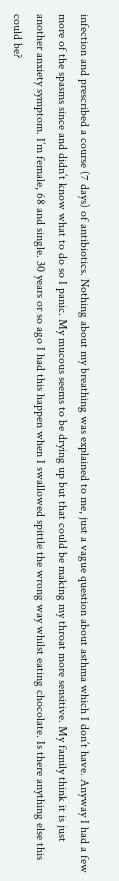infection and prescribed a course (7 days) of antibiotics. Nothing about my breathing was explained to me, just a vague question about asthma which I don’t have. Anyway I had a few more of the spasms since and didn’t know what to do so I panic. My mucous seems to be drying up but that could be making my throat more sensitive. My family think it is just another anxiety symptom. I’m female, 68 and single. 30 years or so ago I had this happen when I swallowed spittle the wrong way whilst eating chocolate. Is there anything else this could be?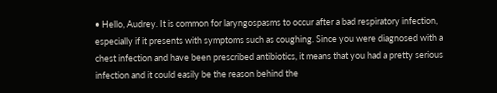• Hello, Audrey. It is common for laryngospasms to occur after a bad respiratory infection, especially if it presents with symptoms such as coughing. Since you were diagnosed with a chest infection and have been prescribed antibiotics, it means that you had a pretty serious infection and it could easily be the reason behind the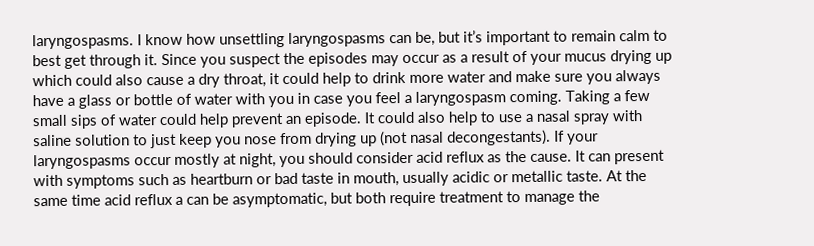laryngospasms. I know how unsettling laryngospasms can be, but it’s important to remain calm to best get through it. Since you suspect the episodes may occur as a result of your mucus drying up which could also cause a dry throat, it could help to drink more water and make sure you always have a glass or bottle of water with you in case you feel a laryngospasm coming. Taking a few small sips of water could help prevent an episode. It could also help to use a nasal spray with saline solution to just keep you nose from drying up (not nasal decongestants). If your laryngospasms occur mostly at night, you should consider acid reflux as the cause. It can present with symptoms such as heartburn or bad taste in mouth, usually acidic or metallic taste. At the same time acid reflux a can be asymptomatic, but both require treatment to manage the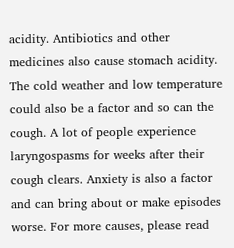acidity. Antibiotics and other medicines also cause stomach acidity. The cold weather and low temperature could also be a factor and so can the cough. A lot of people experience laryngospasms for weeks after their cough clears. Anxiety is also a factor and can bring about or make episodes worse. For more causes, please read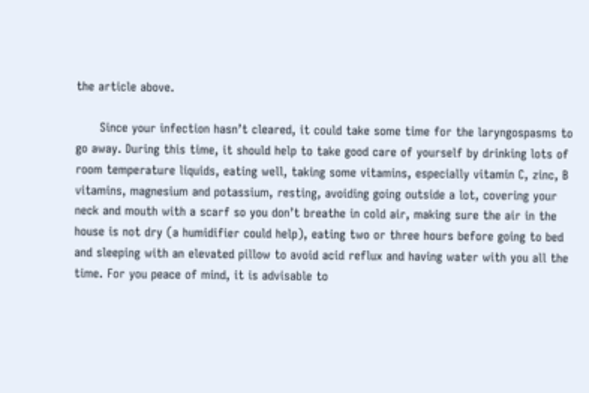the article above.

      Since your infection hasn’t cleared, it could take some time for the laryngospasms to go away. During this time, it should help to take good care of yourself by drinking lots of room temperature liquids, eating well, taking some vitamins, especially vitamin C, zinc, B vitamins, magnesium and potassium, resting, avoiding going outside a lot, covering your neck and mouth with a scarf so you don’t breathe in cold air, making sure the air in the house is not dry (a humidifier could help), eating two or three hours before going to bed and sleeping with an elevated pillow to avoid acid reflux and having water with you all the time. For you peace of mind, it is advisable to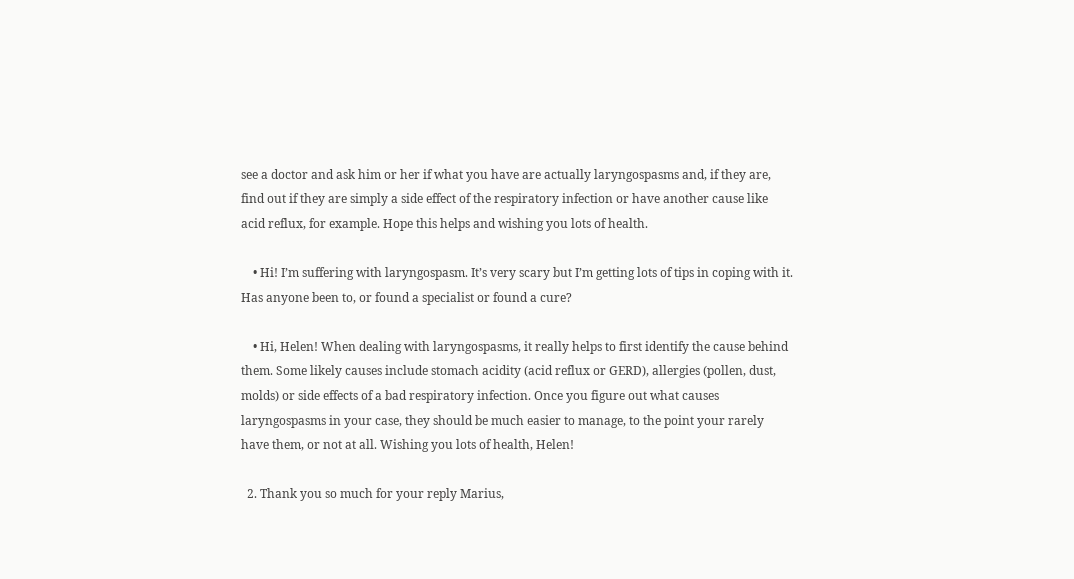see a doctor and ask him or her if what you have are actually laryngospasms and, if they are, find out if they are simply a side effect of the respiratory infection or have another cause like acid reflux, for example. Hope this helps and wishing you lots of health.

    • Hi! I’m suffering with laryngospasm. It’s very scary but I’m getting lots of tips in coping with it. Has anyone been to, or found a specialist or found a cure?

    • Hi, Helen! When dealing with laryngospasms, it really helps to first identify the cause behind them. Some likely causes include stomach acidity (acid reflux or GERD), allergies (pollen, dust, molds) or side effects of a bad respiratory infection. Once you figure out what causes laryngospasms in your case, they should be much easier to manage, to the point your rarely have them, or not at all. Wishing you lots of health, Helen!

  2. Thank you so much for your reply Marius,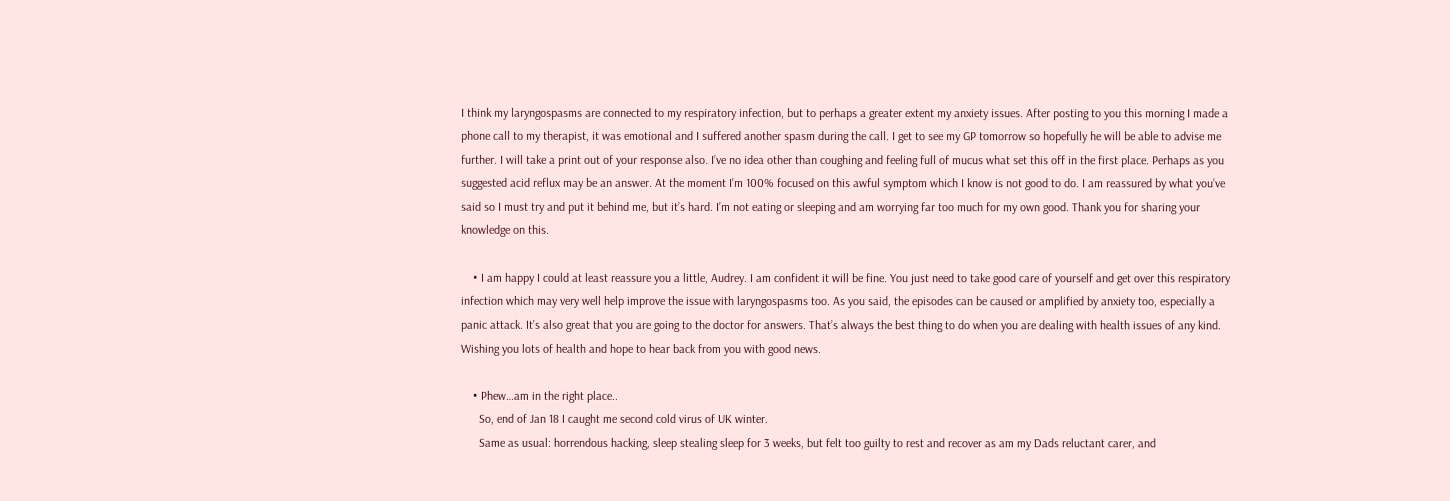I think my laryngospasms are connected to my respiratory infection, but to perhaps a greater extent my anxiety issues. After posting to you this morning I made a phone call to my therapist, it was emotional and I suffered another spasm during the call. I get to see my GP tomorrow so hopefully he will be able to advise me further. I will take a print out of your response also. I’ve no idea other than coughing and feeling full of mucus what set this off in the first place. Perhaps as you suggested acid reflux may be an answer. At the moment I’m 100% focused on this awful symptom which I know is not good to do. I am reassured by what you’ve said so I must try and put it behind me, but it’s hard. I’m not eating or sleeping and am worrying far too much for my own good. Thank you for sharing your knowledge on this.

    • I am happy I could at least reassure you a little, Audrey. I am confident it will be fine. You just need to take good care of yourself and get over this respiratory infection which may very well help improve the issue with laryngospasms too. As you said, the episodes can be caused or amplified by anxiety too, especially a panic attack. It’s also great that you are going to the doctor for answers. That’s always the best thing to do when you are dealing with health issues of any kind. Wishing you lots of health and hope to hear back from you with good news.

    • Phew…am in the right place..
      So, end of Jan 18 I caught me second cold virus of UK winter.
      Same as usual: horrendous hacking, sleep stealing sleep for 3 weeks, but felt too guilty to rest and recover as am my Dads reluctant carer, and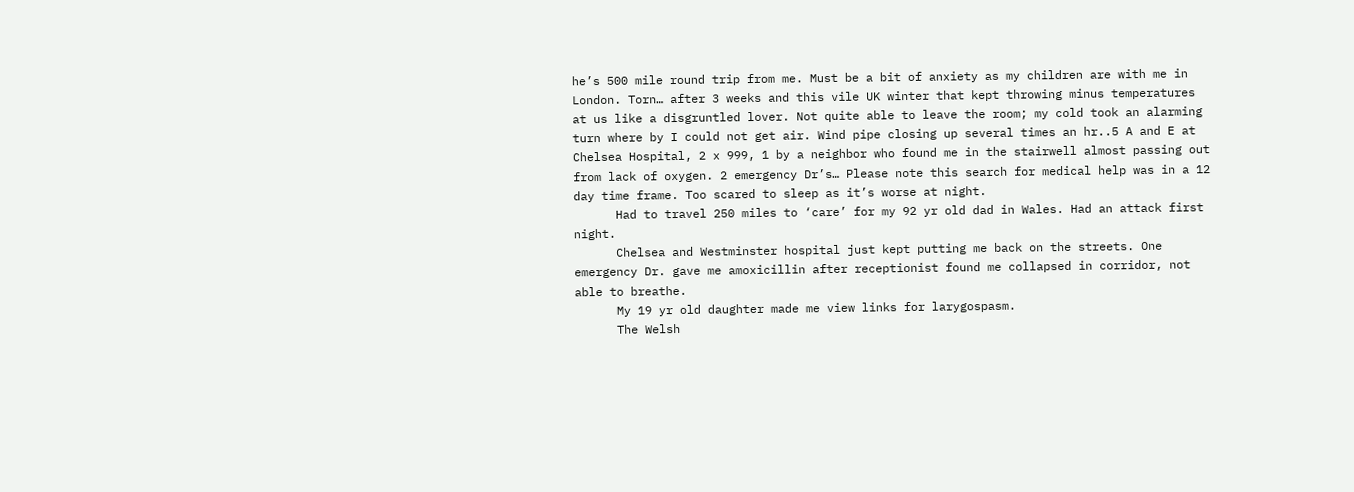he’s 500 mile round trip from me. Must be a bit of anxiety as my children are with me in London. Torn… after 3 weeks and this vile UK winter that kept throwing minus temperatures at us like a disgruntled lover. Not quite able to leave the room; my cold took an alarming turn where by I could not get air. Wind pipe closing up several times an hr..5 A and E at Chelsea Hospital, 2 x 999, 1 by a neighbor who found me in the stairwell almost passing out from lack of oxygen. 2 emergency Dr’s… Please note this search for medical help was in a 12 day time frame. Too scared to sleep as it’s worse at night.
      Had to travel 250 miles to ‘care’ for my 92 yr old dad in Wales. Had an attack first night.
      Chelsea and Westminster hospital just kept putting me back on the streets. One emergency Dr. gave me amoxicillin after receptionist found me collapsed in corridor, not able to breathe.
      My 19 yr old daughter made me view links for larygospasm.
      The Welsh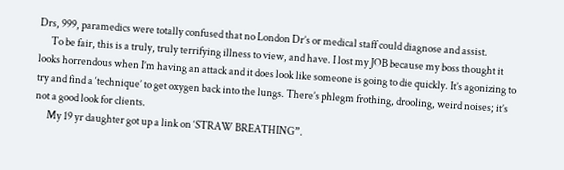Drs, 999, paramedics were totally confused that no London Dr’s or medical staff could diagnose and assist.
      To be fair, this is a truly, truly terrifying illness to view, and have. I lost my JOB because my boss thought it looks horrendous when I’m having an attack and it does look like someone is going to die quickly. It’s agonizing to try and find a ‘technique’ to get oxygen back into the lungs. There’s phlegm frothing, drooling, weird noises; it’s not a good look for clients.
      My 19 yr daughter got up a link on ‘STRAW BREATHING”.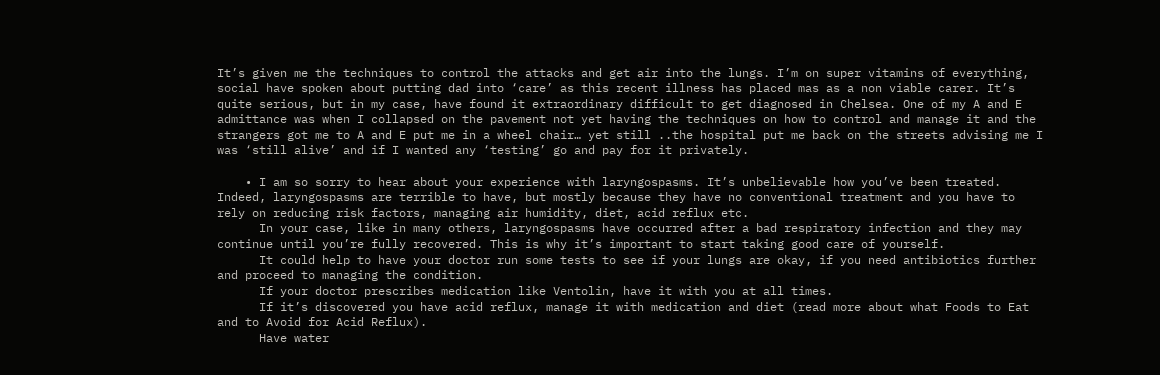It’s given me the techniques to control the attacks and get air into the lungs. I’m on super vitamins of everything, social have spoken about putting dad into ‘care’ as this recent illness has placed mas as a non viable carer. It’s quite serious, but in my case, have found it extraordinary difficult to get diagnosed in Chelsea. One of my A and E admittance was when I collapsed on the pavement not yet having the techniques on how to control and manage it and the strangers got me to A and E put me in a wheel chair… yet still ..the hospital put me back on the streets advising me I was ‘still alive’ and if I wanted any ‘testing’ go and pay for it privately.

    • I am so sorry to hear about your experience with laryngospasms. It’s unbelievable how you’ve been treated. Indeed, laryngospasms are terrible to have, but mostly because they have no conventional treatment and you have to rely on reducing risk factors, managing air humidity, diet, acid reflux etc.
      In your case, like in many others, laryngospasms have occurred after a bad respiratory infection and they may continue until you’re fully recovered. This is why it’s important to start taking good care of yourself.
      It could help to have your doctor run some tests to see if your lungs are okay, if you need antibiotics further and proceed to managing the condition.
      If your doctor prescribes medication like Ventolin, have it with you at all times.
      If it’s discovered you have acid reflux, manage it with medication and diet (read more about what Foods to Eat and to Avoid for Acid Reflux).
      Have water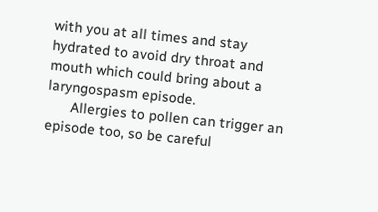with you at all times and stay hydrated to avoid dry throat and mouth which could bring about a laryngospasm episode.
      Allergies to pollen can trigger an episode too, so be careful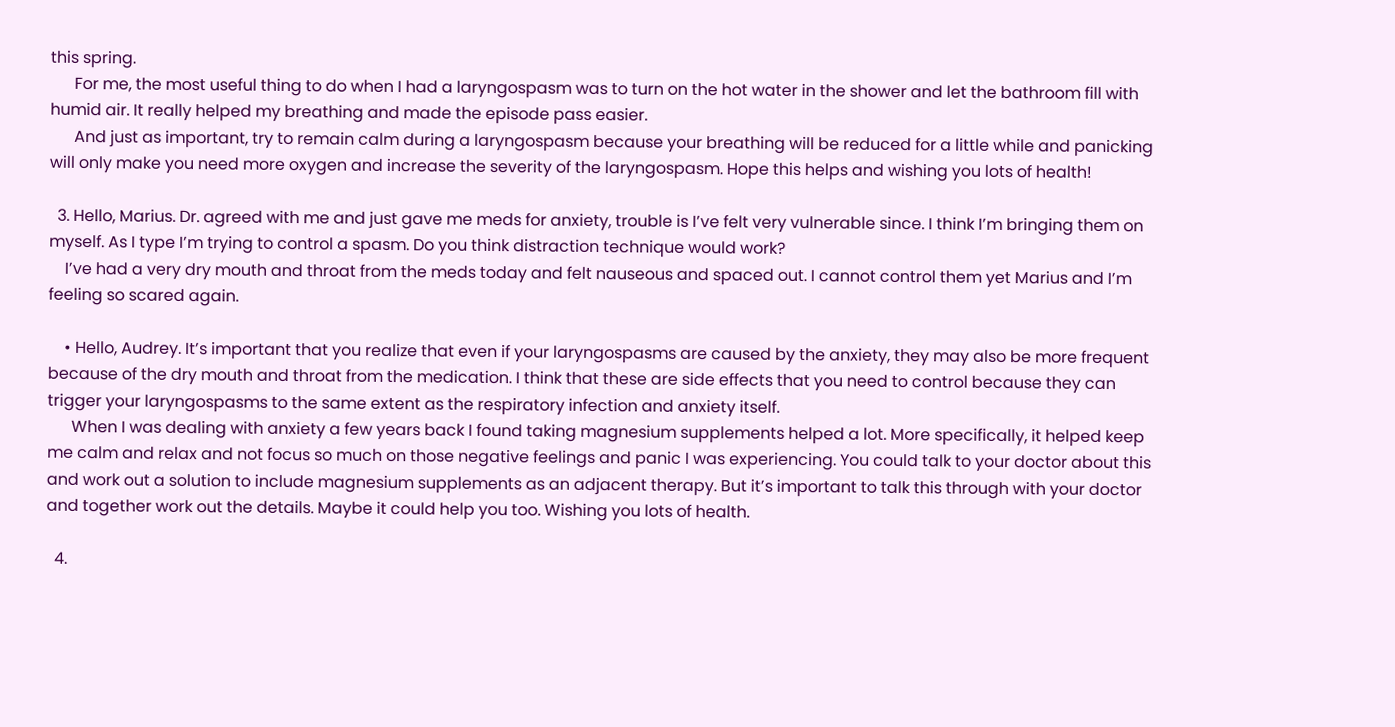this spring.
      For me, the most useful thing to do when I had a laryngospasm was to turn on the hot water in the shower and let the bathroom fill with humid air. It really helped my breathing and made the episode pass easier.
      And just as important, try to remain calm during a laryngospasm because your breathing will be reduced for a little while and panicking will only make you need more oxygen and increase the severity of the laryngospasm. Hope this helps and wishing you lots of health!

  3. Hello, Marius. Dr. agreed with me and just gave me meds for anxiety, trouble is I’ve felt very vulnerable since. I think I’m bringing them on myself. As I type I’m trying to control a spasm. Do you think distraction technique would work?
    I’ve had a very dry mouth and throat from the meds today and felt nauseous and spaced out. I cannot control them yet Marius and I’m feeling so scared again.

    • Hello, Audrey. It’s important that you realize that even if your laryngospasms are caused by the anxiety, they may also be more frequent because of the dry mouth and throat from the medication. I think that these are side effects that you need to control because they can trigger your laryngospasms to the same extent as the respiratory infection and anxiety itself.
      When I was dealing with anxiety a few years back I found taking magnesium supplements helped a lot. More specifically, it helped keep me calm and relax and not focus so much on those negative feelings and panic I was experiencing. You could talk to your doctor about this and work out a solution to include magnesium supplements as an adjacent therapy. But it’s important to talk this through with your doctor and together work out the details. Maybe it could help you too. Wishing you lots of health.

  4.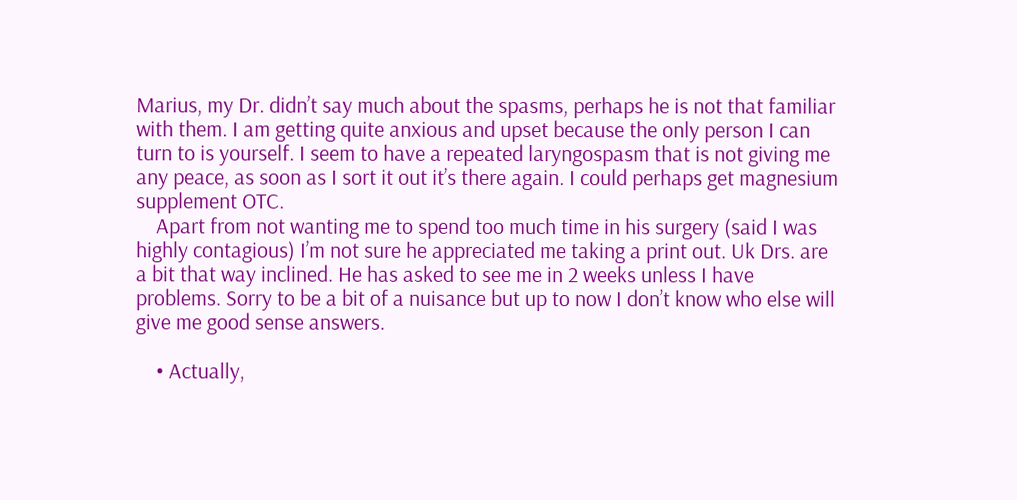Marius, my Dr. didn’t say much about the spasms, perhaps he is not that familiar with them. I am getting quite anxious and upset because the only person I can turn to is yourself. I seem to have a repeated laryngospasm that is not giving me any peace, as soon as I sort it out it’s there again. I could perhaps get magnesium supplement OTC.
    Apart from not wanting me to spend too much time in his surgery (said I was highly contagious) I’m not sure he appreciated me taking a print out. Uk Drs. are a bit that way inclined. He has asked to see me in 2 weeks unless I have problems. Sorry to be a bit of a nuisance but up to now I don’t know who else will give me good sense answers.

    • Actually,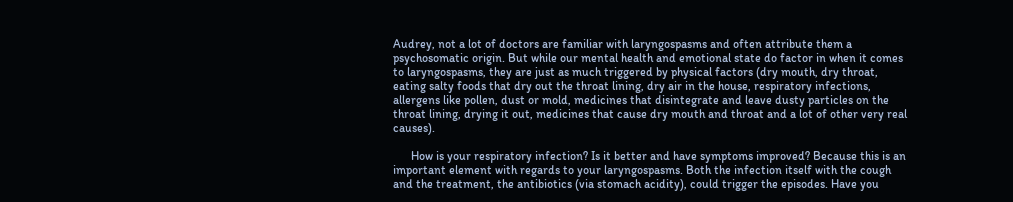Audrey, not a lot of doctors are familiar with laryngospasms and often attribute them a psychosomatic origin. But while our mental health and emotional state do factor in when it comes to laryngospasms, they are just as much triggered by physical factors (dry mouth, dry throat, eating salty foods that dry out the throat lining, dry air in the house, respiratory infections, allergens like pollen, dust or mold, medicines that disintegrate and leave dusty particles on the throat lining, drying it out, medicines that cause dry mouth and throat and a lot of other very real causes).

      How is your respiratory infection? Is it better and have symptoms improved? Because this is an important element with regards to your laryngospasms. Both the infection itself with the cough and the treatment, the antibiotics (via stomach acidity), could trigger the episodes. Have you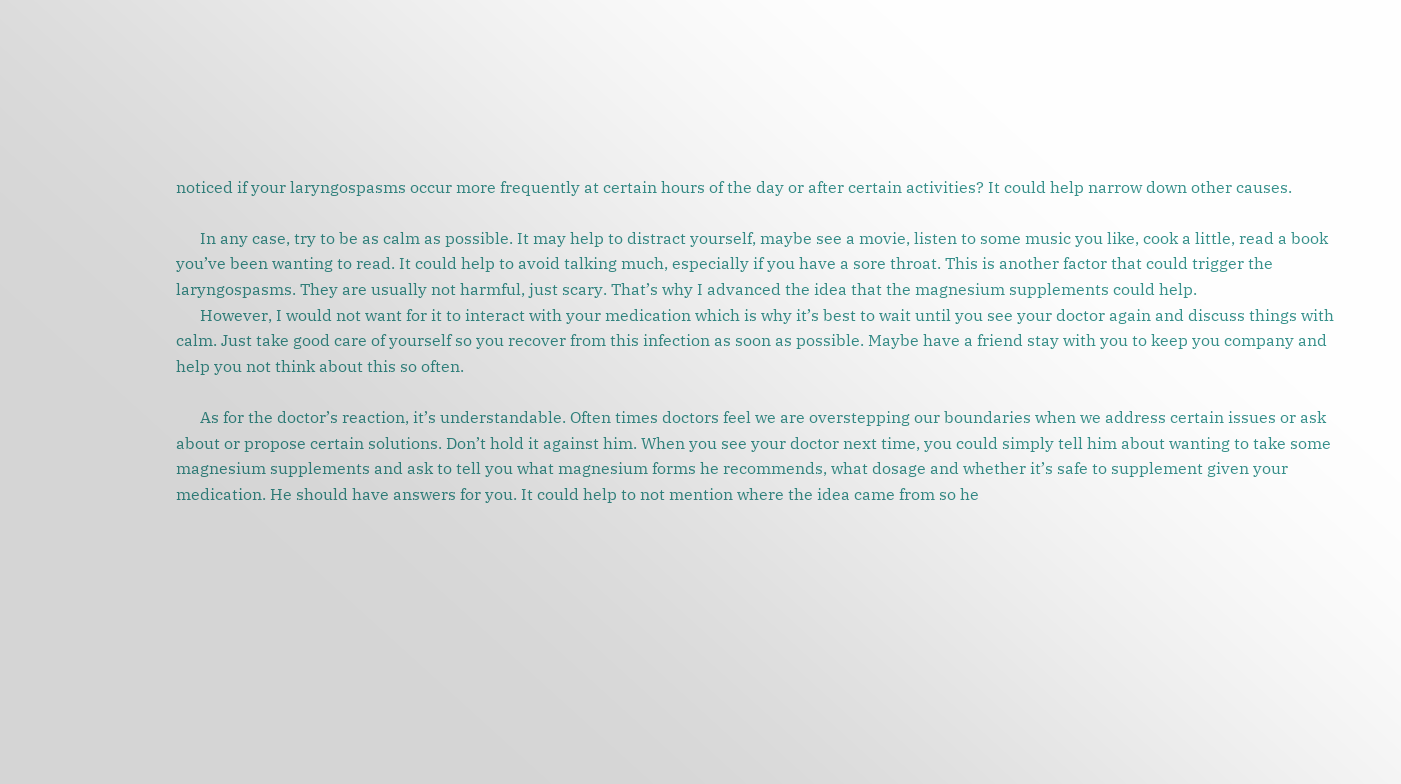noticed if your laryngospasms occur more frequently at certain hours of the day or after certain activities? It could help narrow down other causes.

      In any case, try to be as calm as possible. It may help to distract yourself, maybe see a movie, listen to some music you like, cook a little, read a book you’ve been wanting to read. It could help to avoid talking much, especially if you have a sore throat. This is another factor that could trigger the laryngospasms. They are usually not harmful, just scary. That’s why I advanced the idea that the magnesium supplements could help.
      However, I would not want for it to interact with your medication which is why it’s best to wait until you see your doctor again and discuss things with calm. Just take good care of yourself so you recover from this infection as soon as possible. Maybe have a friend stay with you to keep you company and help you not think about this so often.

      As for the doctor’s reaction, it’s understandable. Often times doctors feel we are overstepping our boundaries when we address certain issues or ask about or propose certain solutions. Don’t hold it against him. When you see your doctor next time, you could simply tell him about wanting to take some magnesium supplements and ask to tell you what magnesium forms he recommends, what dosage and whether it’s safe to supplement given your medication. He should have answers for you. It could help to not mention where the idea came from so he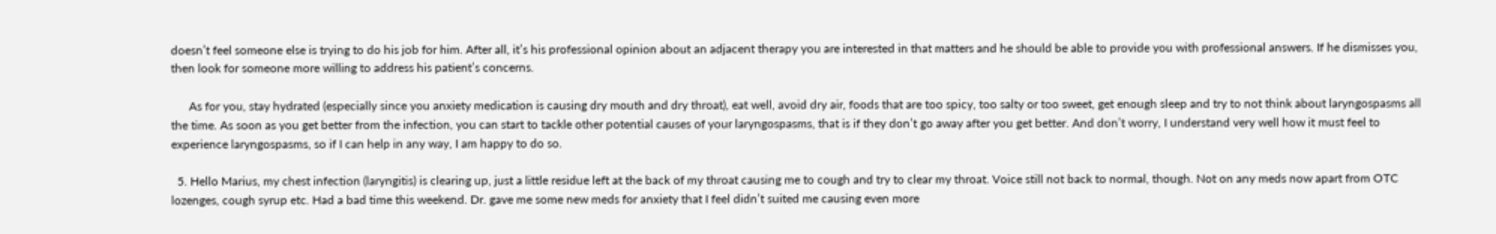doesn’t feel someone else is trying to do his job for him. After all, it’s his professional opinion about an adjacent therapy you are interested in that matters and he should be able to provide you with professional answers. If he dismisses you, then look for someone more willing to address his patient’s concerns.

      As for you, stay hydrated (especially since you anxiety medication is causing dry mouth and dry throat), eat well, avoid dry air, foods that are too spicy, too salty or too sweet, get enough sleep and try to not think about laryngospasms all the time. As soon as you get better from the infection, you can start to tackle other potential causes of your laryngospasms, that is if they don’t go away after you get better. And don’t worry, I understand very well how it must feel to experience laryngospasms, so if I can help in any way, I am happy to do so.

  5. Hello Marius, my chest infection (laryngitis) is clearing up, just a little residue left at the back of my throat causing me to cough and try to clear my throat. Voice still not back to normal, though. Not on any meds now apart from OTC lozenges, cough syrup etc. Had a bad time this weekend. Dr. gave me some new meds for anxiety that I feel didn’t suited me causing even more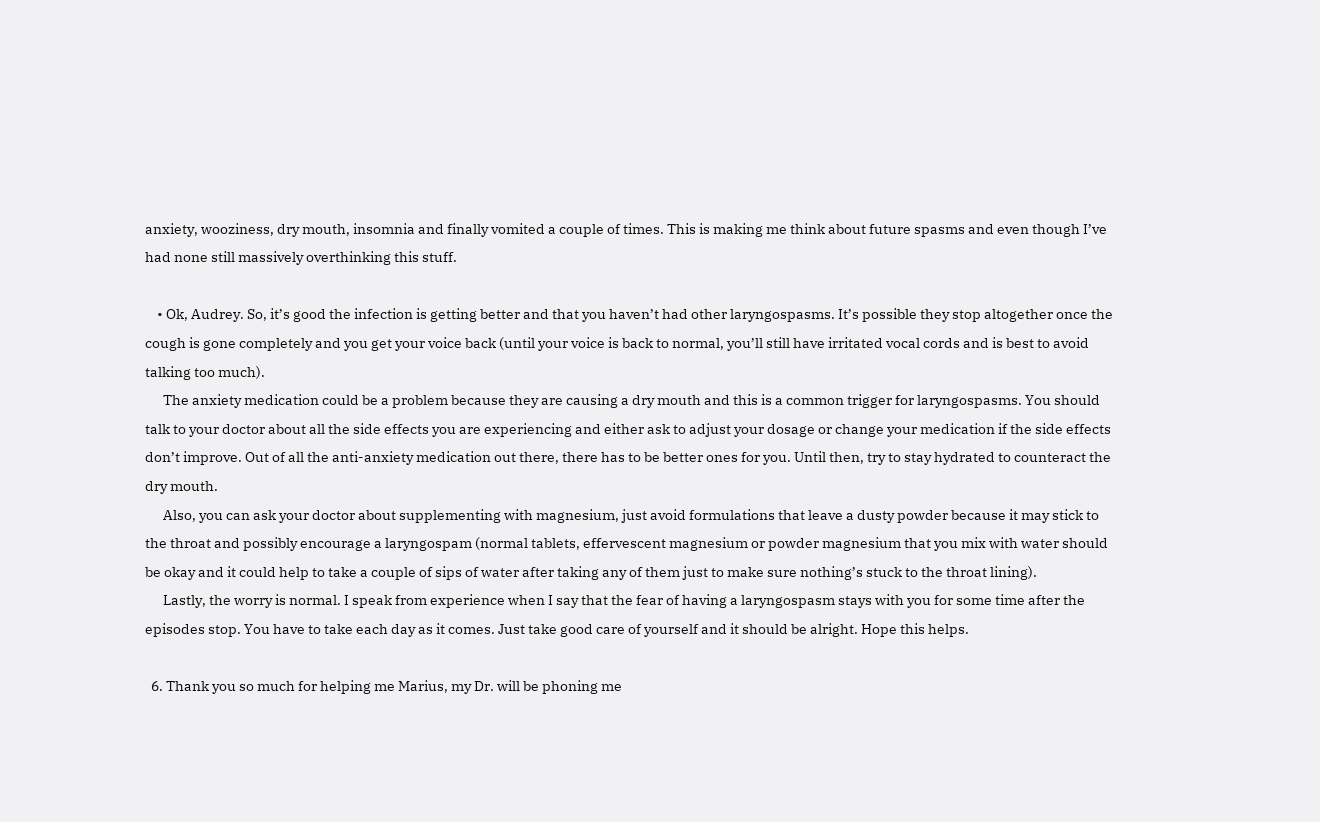anxiety, wooziness, dry mouth, insomnia and finally vomited a couple of times. This is making me think about future spasms and even though I’ve had none still massively overthinking this stuff.

    • Ok, Audrey. So, it’s good the infection is getting better and that you haven’t had other laryngospasms. It’s possible they stop altogether once the cough is gone completely and you get your voice back (until your voice is back to normal, you’ll still have irritated vocal cords and is best to avoid talking too much).
      The anxiety medication could be a problem because they are causing a dry mouth and this is a common trigger for laryngospasms. You should talk to your doctor about all the side effects you are experiencing and either ask to adjust your dosage or change your medication if the side effects don’t improve. Out of all the anti-anxiety medication out there, there has to be better ones for you. Until then, try to stay hydrated to counteract the dry mouth.
      Also, you can ask your doctor about supplementing with magnesium, just avoid formulations that leave a dusty powder because it may stick to the throat and possibly encourage a laryngospam (normal tablets, effervescent magnesium or powder magnesium that you mix with water should be okay and it could help to take a couple of sips of water after taking any of them just to make sure nothing’s stuck to the throat lining).
      Lastly, the worry is normal. I speak from experience when I say that the fear of having a laryngospasm stays with you for some time after the episodes stop. You have to take each day as it comes. Just take good care of yourself and it should be alright. Hope this helps.

  6. Thank you so much for helping me Marius, my Dr. will be phoning me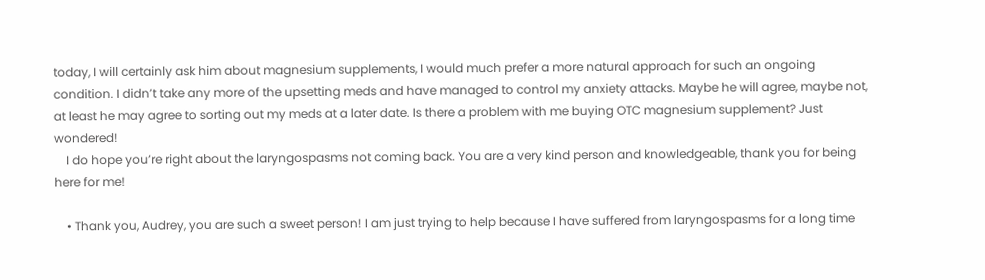today, I will certainly ask him about magnesium supplements, I would much prefer a more natural approach for such an ongoing condition. I didn’t take any more of the upsetting meds and have managed to control my anxiety attacks. Maybe he will agree, maybe not, at least he may agree to sorting out my meds at a later date. Is there a problem with me buying OTC magnesium supplement? Just wondered!
    I do hope you’re right about the laryngospasms not coming back. You are a very kind person and knowledgeable, thank you for being here for me!

    • Thank you, Audrey, you are such a sweet person! I am just trying to help because I have suffered from laryngospasms for a long time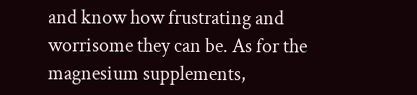and know how frustrating and worrisome they can be. As for the magnesium supplements,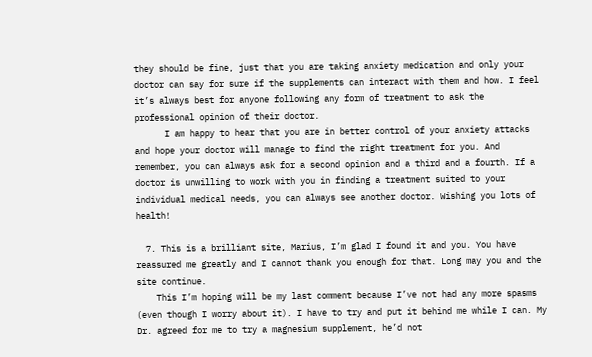they should be fine, just that you are taking anxiety medication and only your doctor can say for sure if the supplements can interact with them and how. I feel it’s always best for anyone following any form of treatment to ask the professional opinion of their doctor.
      I am happy to hear that you are in better control of your anxiety attacks and hope your doctor will manage to find the right treatment for you. And remember, you can always ask for a second opinion and a third and a fourth. If a doctor is unwilling to work with you in finding a treatment suited to your individual medical needs, you can always see another doctor. Wishing you lots of health!

  7. This is a brilliant site, Marius, I’m glad I found it and you. You have reassured me greatly and I cannot thank you enough for that. Long may you and the site continue.
    This I’m hoping will be my last comment because I’ve not had any more spasms (even though I worry about it). I have to try and put it behind me while I can. My Dr. agreed for me to try a magnesium supplement, he’d not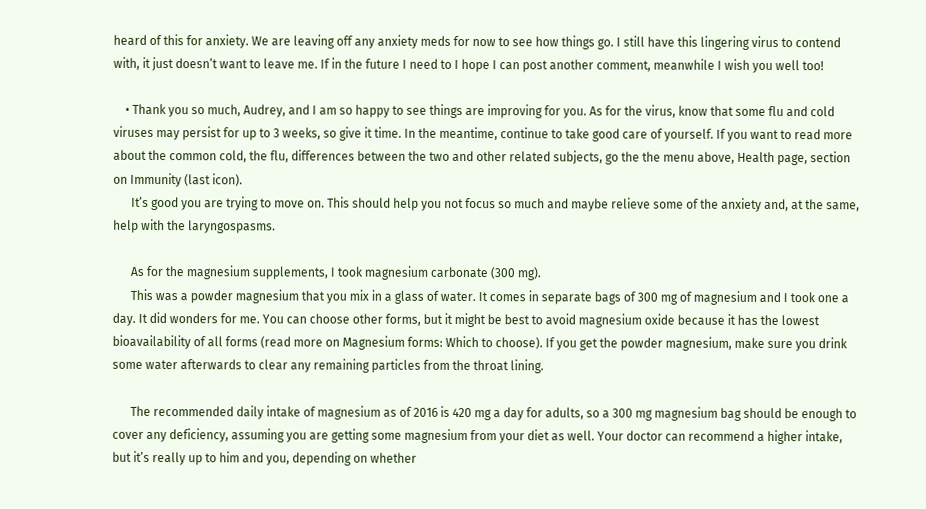heard of this for anxiety. We are leaving off any anxiety meds for now to see how things go. I still have this lingering virus to contend with, it just doesn’t want to leave me. If in the future I need to I hope I can post another comment, meanwhile I wish you well too!

    • Thank you so much, Audrey, and I am so happy to see things are improving for you. As for the virus, know that some flu and cold viruses may persist for up to 3 weeks, so give it time. In the meantime, continue to take good care of yourself. If you want to read more about the common cold, the flu, differences between the two and other related subjects, go the the menu above, Health page, section on Immunity (last icon).
      It’s good you are trying to move on. This should help you not focus so much and maybe relieve some of the anxiety and, at the same, help with the laryngospasms.

      As for the magnesium supplements, I took magnesium carbonate (300 mg).
      This was a powder magnesium that you mix in a glass of water. It comes in separate bags of 300 mg of magnesium and I took one a day. It did wonders for me. You can choose other forms, but it might be best to avoid magnesium oxide because it has the lowest bioavailability of all forms (read more on Magnesium forms: Which to choose). If you get the powder magnesium, make sure you drink some water afterwards to clear any remaining particles from the throat lining.

      The recommended daily intake of magnesium as of 2016 is 420 mg a day for adults, so a 300 mg magnesium bag should be enough to cover any deficiency, assuming you are getting some magnesium from your diet as well. Your doctor can recommend a higher intake, but it’s really up to him and you, depending on whether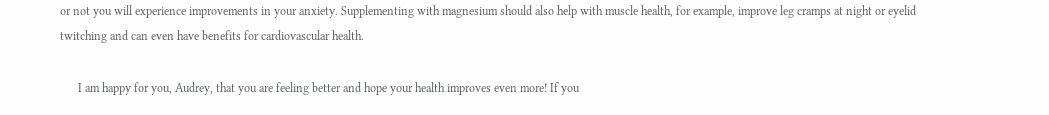or not you will experience improvements in your anxiety. Supplementing with magnesium should also help with muscle health, for example, improve leg cramps at night or eyelid twitching and can even have benefits for cardiovascular health.

      I am happy for you, Audrey, that you are feeling better and hope your health improves even more! If you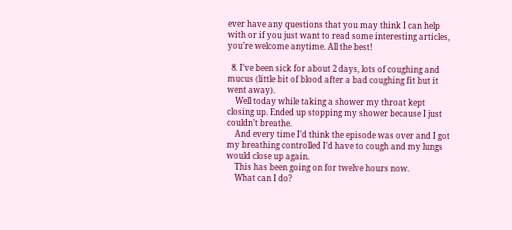ever have any questions that you may think I can help with or if you just want to read some interesting articles, you’re welcome anytime. All the best!

  8. I’ve been sick for about 2 days, lots of coughing and mucus (little bit of blood after a bad coughing fit but it went away).
    Well today while taking a shower my throat kept closing up. Ended up stopping my shower because I just couldn’t breathe.
    And every time I’d think the episode was over and I got my breathing controlled I’d have to cough and my lungs would close up again.
    This has been going on for twelve hours now.
    What can I do?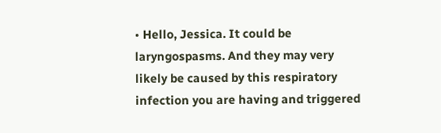• Hello, Jessica. It could be laryngospasms. And they may very likely be caused by this respiratory infection you are having and triggered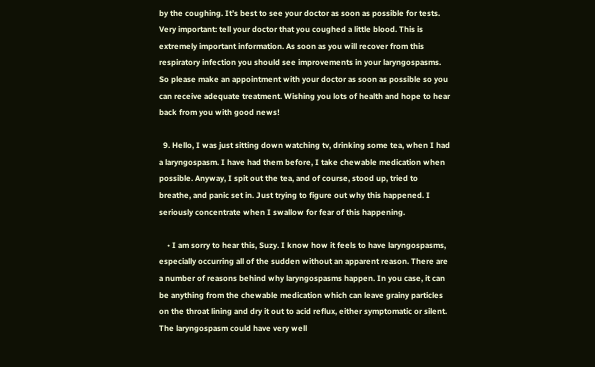by the coughing. It’s best to see your doctor as soon as possible for tests. Very important: tell your doctor that you coughed a little blood. This is extremely important information. As soon as you will recover from this respiratory infection you should see improvements in your laryngospasms. So please make an appointment with your doctor as soon as possible so you can receive adequate treatment. Wishing you lots of health and hope to hear back from you with good news!

  9. Hello, I was just sitting down watching tv, drinking some tea, when I had a laryngospasm. I have had them before, I take chewable medication when possible. Anyway, I spit out the tea, and of course, stood up, tried to breathe, and panic set in. Just trying to figure out why this happened. I seriously concentrate when I swallow for fear of this happening.

    • I am sorry to hear this, Suzy. I know how it feels to have laryngospasms, especially occurring all of the sudden without an apparent reason. There are a number of reasons behind why laryngospasms happen. In you case, it can be anything from the chewable medication which can leave grainy particles on the throat lining and dry it out to acid reflux, either symptomatic or silent. The laryngospasm could have very well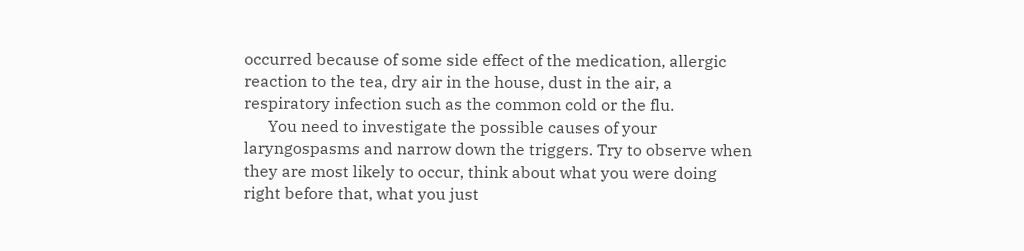occurred because of some side effect of the medication, allergic reaction to the tea, dry air in the house, dust in the air, a respiratory infection such as the common cold or the flu.
      You need to investigate the possible causes of your laryngospasms and narrow down the triggers. Try to observe when they are most likely to occur, think about what you were doing right before that, what you just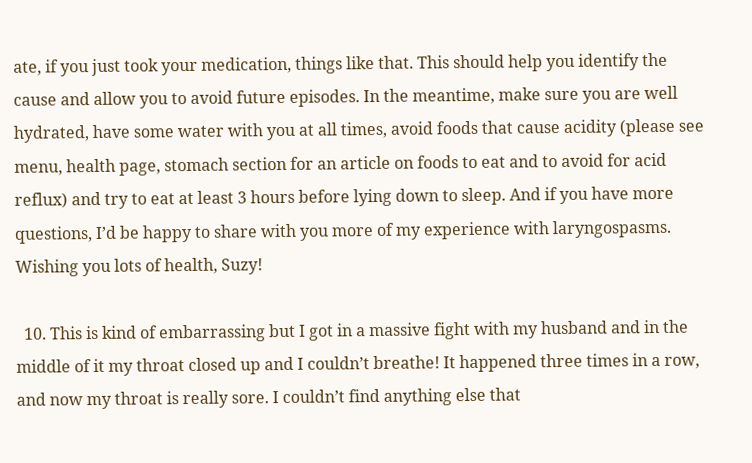ate, if you just took your medication, things like that. This should help you identify the cause and allow you to avoid future episodes. In the meantime, make sure you are well hydrated, have some water with you at all times, avoid foods that cause acidity (please see menu, health page, stomach section for an article on foods to eat and to avoid for acid reflux) and try to eat at least 3 hours before lying down to sleep. And if you have more questions, I’d be happy to share with you more of my experience with laryngospasms. Wishing you lots of health, Suzy!

  10. This is kind of embarrassing but I got in a massive fight with my husband and in the middle of it my throat closed up and I couldn’t breathe! It happened three times in a row, and now my throat is really sore. I couldn’t find anything else that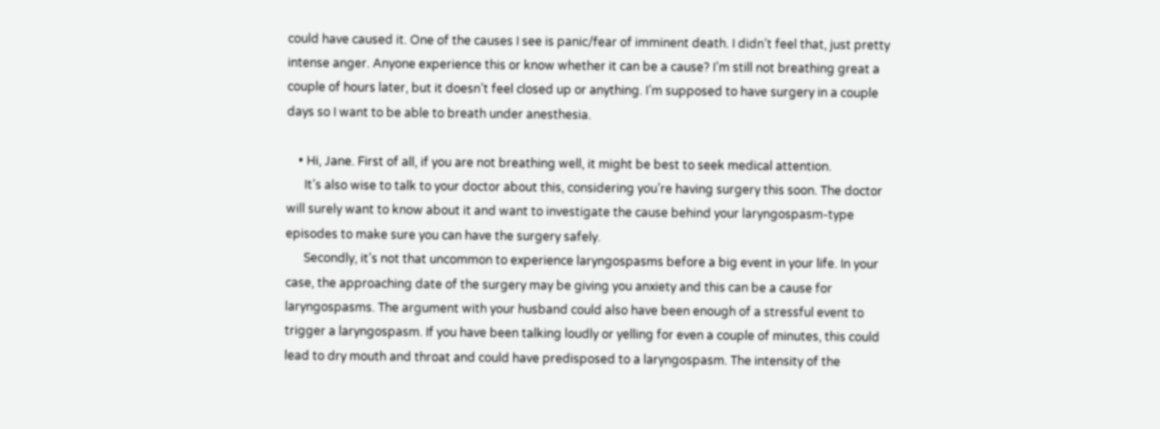could have caused it. One of the causes I see is panic/fear of imminent death. I didn’t feel that, just pretty intense anger. Anyone experience this or know whether it can be a cause? I’m still not breathing great a couple of hours later, but it doesn’t feel closed up or anything. I’m supposed to have surgery in a couple days so I want to be able to breath under anesthesia.

    • Hi, Jane. First of all, if you are not breathing well, it might be best to seek medical attention.
      It’s also wise to talk to your doctor about this, considering you’re having surgery this soon. The doctor will surely want to know about it and want to investigate the cause behind your laryngospasm-type episodes to make sure you can have the surgery safely.
      Secondly, it’s not that uncommon to experience laryngospasms before a big event in your life. In your case, the approaching date of the surgery may be giving you anxiety and this can be a cause for laryngospasms. The argument with your husband could also have been enough of a stressful event to trigger a laryngospasm. If you have been talking loudly or yelling for even a couple of minutes, this could lead to dry mouth and throat and could have predisposed to a laryngospasm. The intensity of the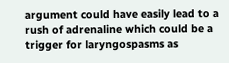argument could have easily lead to a rush of adrenaline which could be a trigger for laryngospasms as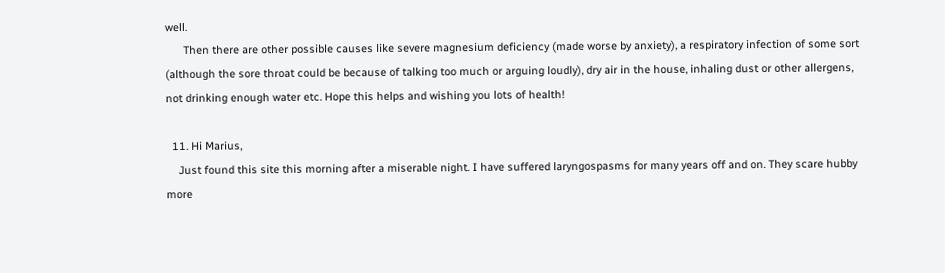well.
      Then there are other possible causes like severe magnesium deficiency (made worse by anxiety), a respiratory infection of some sort (although the sore throat could be because of talking too much or arguing loudly), dry air in the house, inhaling dust or other allergens, not drinking enough water etc. Hope this helps and wishing you lots of health!

  11. Hi Marius,
    Just found this site this morning after a miserable night. I have suffered laryngospasms for many years off and on. They scare hubby more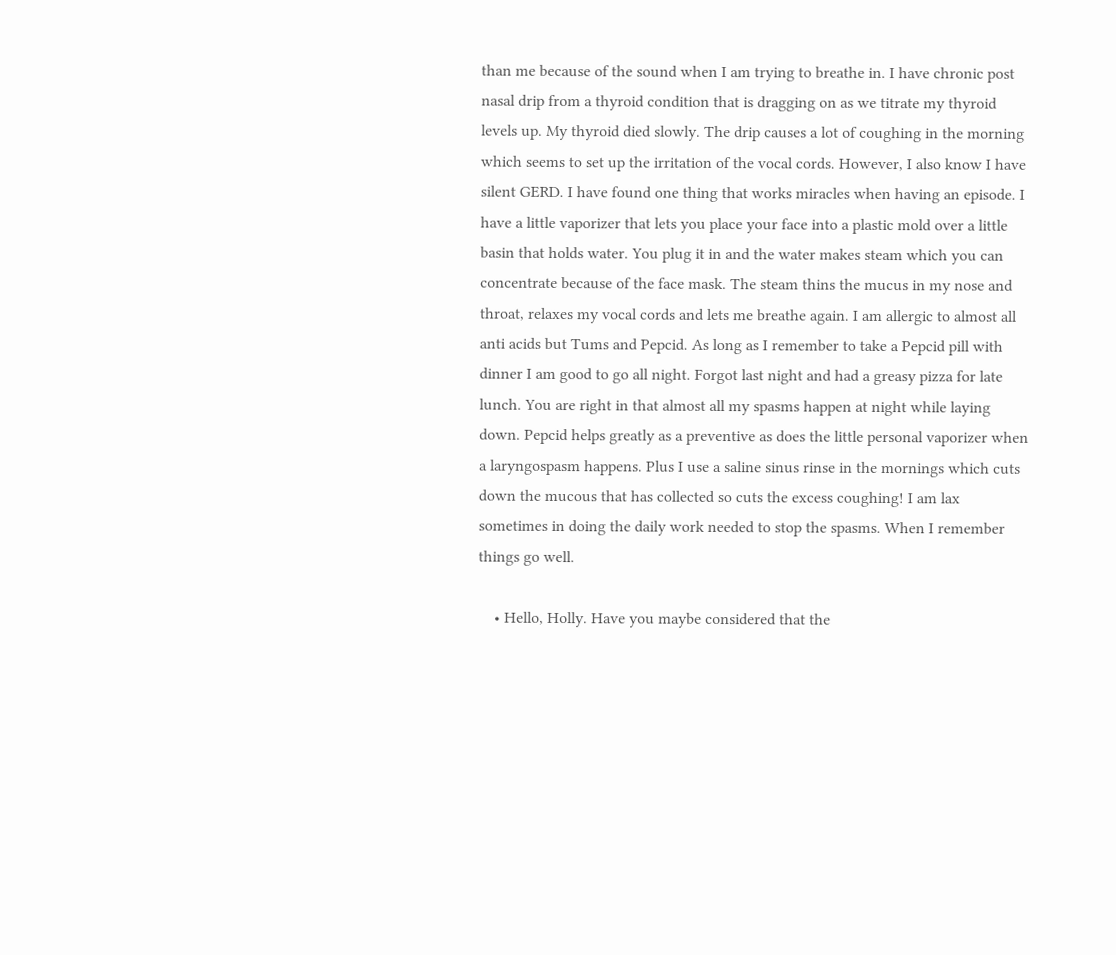than me because of the sound when I am trying to breathe in. I have chronic post nasal drip from a thyroid condition that is dragging on as we titrate my thyroid levels up. My thyroid died slowly. The drip causes a lot of coughing in the morning which seems to set up the irritation of the vocal cords. However, I also know I have silent GERD. I have found one thing that works miracles when having an episode. I have a little vaporizer that lets you place your face into a plastic mold over a little basin that holds water. You plug it in and the water makes steam which you can concentrate because of the face mask. The steam thins the mucus in my nose and throat, relaxes my vocal cords and lets me breathe again. I am allergic to almost all anti acids but Tums and Pepcid. As long as I remember to take a Pepcid pill with dinner I am good to go all night. Forgot last night and had a greasy pizza for late lunch. You are right in that almost all my spasms happen at night while laying down. Pepcid helps greatly as a preventive as does the little personal vaporizer when a laryngospasm happens. Plus I use a saline sinus rinse in the mornings which cuts down the mucous that has collected so cuts the excess coughing! I am lax sometimes in doing the daily work needed to stop the spasms. When I remember things go well.

    • Hello, Holly. Have you maybe considered that the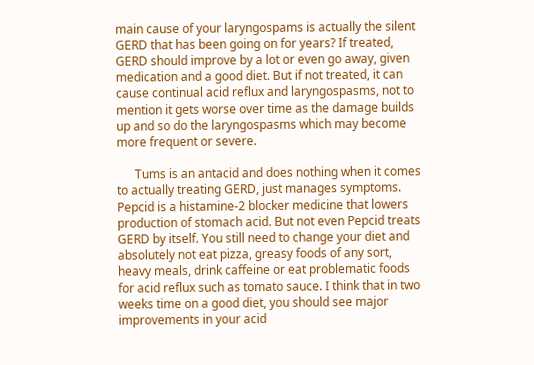main cause of your laryngospams is actually the silent GERD that has been going on for years? If treated, GERD should improve by a lot or even go away, given medication and a good diet. But if not treated, it can cause continual acid reflux and laryngospasms, not to mention it gets worse over time as the damage builds up and so do the laryngospasms which may become more frequent or severe.

      Tums is an antacid and does nothing when it comes to actually treating GERD, just manages symptoms. Pepcid is a histamine-2 blocker medicine that lowers production of stomach acid. But not even Pepcid treats GERD by itself. You still need to change your diet and absolutely not eat pizza, greasy foods of any sort, heavy meals, drink caffeine or eat problematic foods for acid reflux such as tomato sauce. I think that in two weeks time on a good diet, you should see major improvements in your acid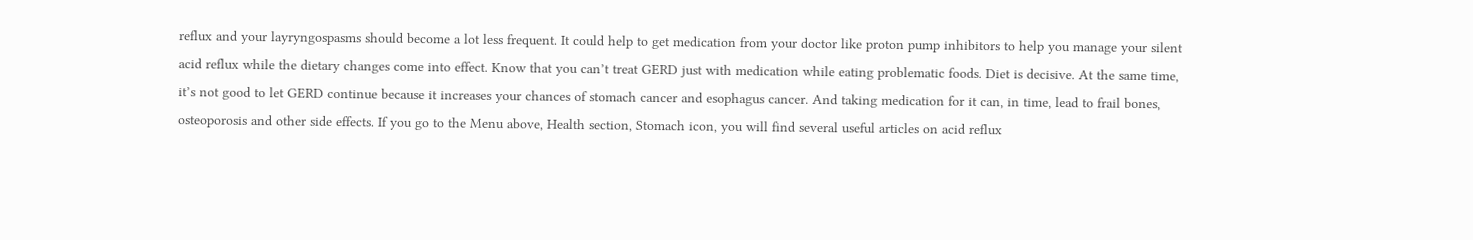reflux and your layryngospasms should become a lot less frequent. It could help to get medication from your doctor like proton pump inhibitors to help you manage your silent acid reflux while the dietary changes come into effect. Know that you can’t treat GERD just with medication while eating problematic foods. Diet is decisive. At the same time, it’s not good to let GERD continue because it increases your chances of stomach cancer and esophagus cancer. And taking medication for it can, in time, lead to frail bones, osteoporosis and other side effects. If you go to the Menu above, Health section, Stomach icon, you will find several useful articles on acid reflux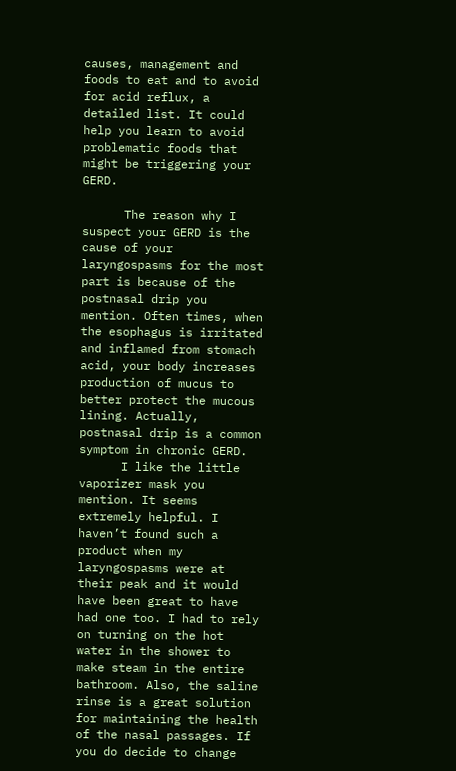causes, management and foods to eat and to avoid for acid reflux, a detailed list. It could help you learn to avoid problematic foods that might be triggering your GERD.

      The reason why I suspect your GERD is the cause of your laryngospasms for the most part is because of the postnasal drip you mention. Often times, when the esophagus is irritated and inflamed from stomach acid, your body increases production of mucus to better protect the mucous lining. Actually, postnasal drip is a common symptom in chronic GERD.
      I like the little vaporizer mask you mention. It seems extremely helpful. I haven’t found such a product when my laryngospasms were at their peak and it would have been great to have had one too. I had to rely on turning on the hot water in the shower to make steam in the entire bathroom. Also, the saline rinse is a great solution for maintaining the health of the nasal passages. If you do decide to change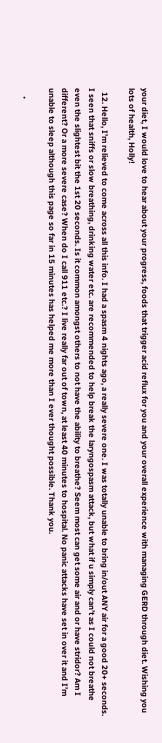your diet, I would love to hear about your progress, foods that trigger acid reflux for you and your overall experience with managing GERD through diet. Wishing you lots of health, Holly!

  12. Hello, I’m relieved to come across all this info. I had a spasm 4 nights ago, a really severe one. I was totally unable to bring in/out ANY air for a good 20+ seconds. I seen that sniffs or slow breathing, drinking water etc. are recommended to help break the laryngospasm attack, but what if u simply can’t as I could not breathe even the slightest bit the 1st 20 seconds. Is it common amongst others to not have the ability to breathe? Seem most can get some air and or have stridor? Am I different? Or a more severe case? When do I call 911 etc.? I live really far out of town, at least 40 minutes to hospital. No panic attacks have set in over it and I’m unable to sleep although this page so far in 15 minutes has helped me more than I ever thought possible. Thank you.

    •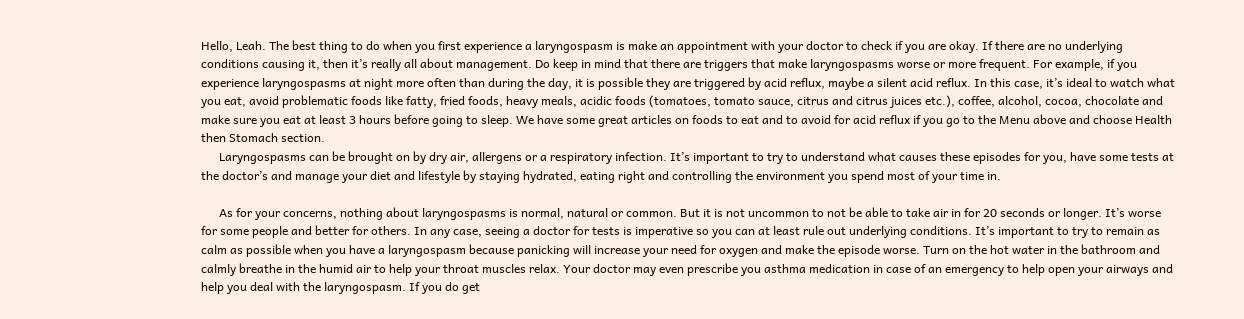Hello, Leah. The best thing to do when you first experience a laryngospasm is make an appointment with your doctor to check if you are okay. If there are no underlying conditions causing it, then it’s really all about management. Do keep in mind that there are triggers that make laryngospasms worse or more frequent. For example, if you experience laryngospasms at night more often than during the day, it is possible they are triggered by acid reflux, maybe a silent acid reflux. In this case, it’s ideal to watch what you eat, avoid problematic foods like fatty, fried foods, heavy meals, acidic foods (tomatoes, tomato sauce, citrus and citrus juices etc.), coffee, alcohol, cocoa, chocolate and make sure you eat at least 3 hours before going to sleep. We have some great articles on foods to eat and to avoid for acid reflux if you go to the Menu above and choose Health then Stomach section.
      Laryngospasms can be brought on by dry air, allergens or a respiratory infection. It’s important to try to understand what causes these episodes for you, have some tests at the doctor’s and manage your diet and lifestyle by staying hydrated, eating right and controlling the environment you spend most of your time in.

      As for your concerns, nothing about laryngospasms is normal, natural or common. But it is not uncommon to not be able to take air in for 20 seconds or longer. It’s worse for some people and better for others. In any case, seeing a doctor for tests is imperative so you can at least rule out underlying conditions. It’s important to try to remain as calm as possible when you have a laryngospasm because panicking will increase your need for oxygen and make the episode worse. Turn on the hot water in the bathroom and calmly breathe in the humid air to help your throat muscles relax. Your doctor may even prescribe you asthma medication in case of an emergency to help open your airways and help you deal with the laryngospasm. If you do get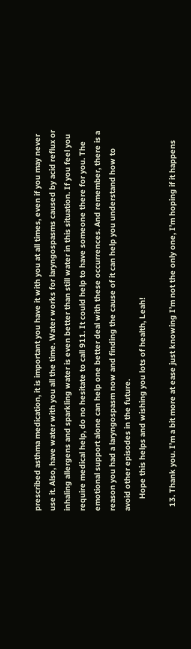prescribed asthma medication, it is important you have it with you at all times, even if you may never use it. Also, have water with you all the time. Water works for laryngospasms caused by acid reflux or inhaling allergens and sparkling water is even better than still water in this situation. If you feel you require medical help, do no hesitate to call 911. It could help to have someone there for you. The emotional support alone can help one better deal with these occurrences. And remember, there is a reason you had a laryngospasm now and finding the cause of it can help you understand how to avoid other episodes in the future.
      Hope this helps and wishing you lots of health, Leah!

  13. Thank you. I’m a bit more at ease just knowing I’m not the only one, I’m hoping if it happens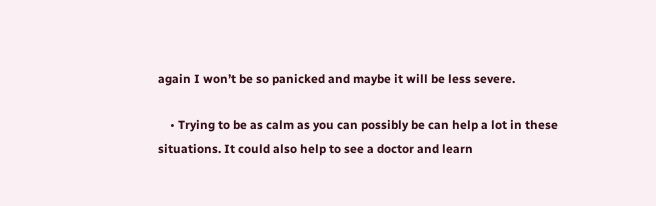again I won’t be so panicked and maybe it will be less severe.

    • Trying to be as calm as you can possibly be can help a lot in these situations. It could also help to see a doctor and learn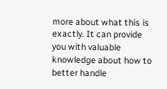more about what this is exactly. It can provide you with valuable knowledge about how to better handle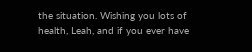the situation. Wishing you lots of health, Leah, and if you ever have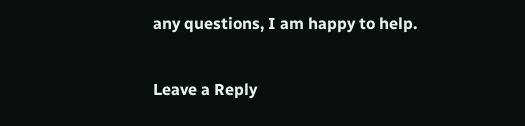any questions, I am happy to help.

Leave a Reply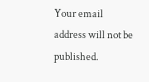Your email address will not be published.